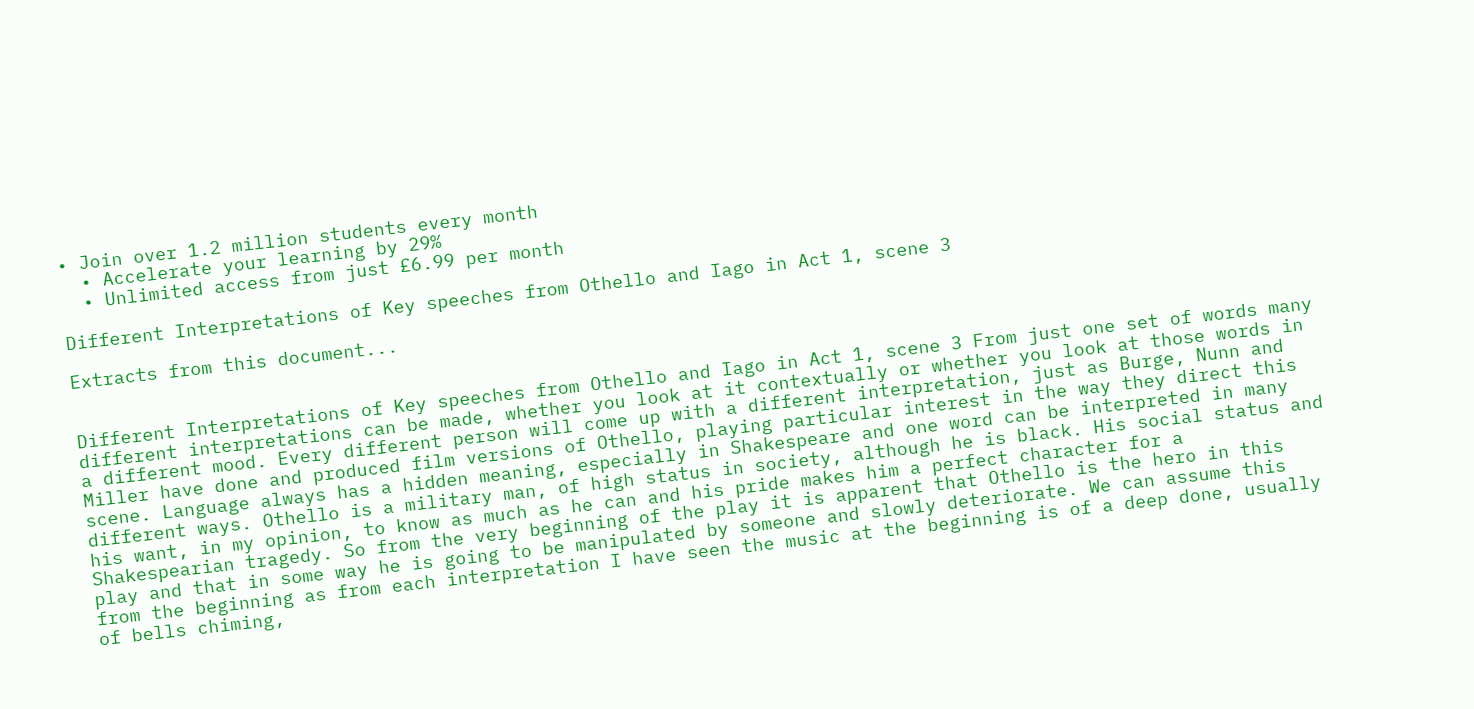• Join over 1.2 million students every month
  • Accelerate your learning by 29%
  • Unlimited access from just £6.99 per month

Different Interpretations of Key speeches from Othello and Iago in Act 1, scene 3

Extracts from this document...


Different Interpretations of Key speeches from Othello and Iago in Act 1, scene 3 From just one set of words many different interpretations can be made, whether you look at it contextually or whether you look at those words in a different mood. Every different person will come up with a different interpretation, just as Burge, Nunn and Miller have done and produced film versions of Othello, playing particular interest in the way they direct this scene. Language always has a hidden meaning, especially in Shakespeare and one word can be interpreted in many different ways. Othello is a military man, of high status in society, although he is black. His social status and his want, in my opinion, to know as much as he can and his pride makes him a perfect character for a Shakespearian tragedy. So from the very beginning of the play it is apparent that Othello is the hero in this play and that in some way he is going to be manipulated by someone and slowly deteriorate. We can assume this from the beginning as from each interpretation I have seen the music at the beginning is of a deep done, usually of bells chiming,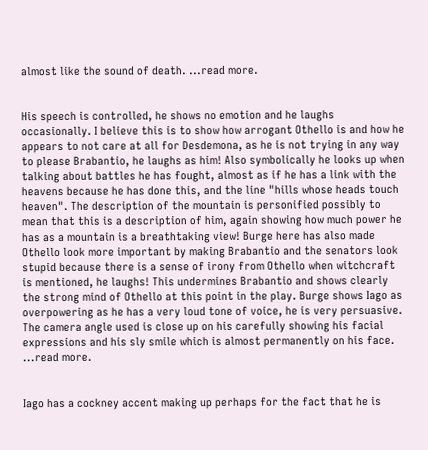almost like the sound of death. ...read more.


His speech is controlled, he shows no emotion and he laughs occasionally. I believe this is to show how arrogant Othello is and how he appears to not care at all for Desdemona, as he is not trying in any way to please Brabantio, he laughs as him! Also symbolically he looks up when talking about battles he has fought, almost as if he has a link with the heavens because he has done this, and the line "hills whose heads touch heaven". The description of the mountain is personified possibly to mean that this is a description of him, again showing how much power he has as a mountain is a breathtaking view! Burge here has also made Othello look more important by making Brabantio and the senators look stupid because there is a sense of irony from Othello when witchcraft is mentioned, he laughs! This undermines Brabantio and shows clearly the strong mind of Othello at this point in the play. Burge shows Iago as overpowering as he has a very loud tone of voice, he is very persuasive. The camera angle used is close up on his carefully showing his facial expressions and his sly smile which is almost permanently on his face. ...read more.


Iago has a cockney accent making up perhaps for the fact that he is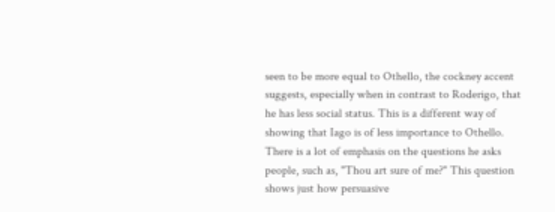seen to be more equal to Othello, the cockney accent suggests, especially when in contrast to Roderigo, that he has less social status. This is a different way of showing that Iago is of less importance to Othello. There is a lot of emphasis on the questions he asks people, such as, "Thou art sure of me?" This question shows just how persuasive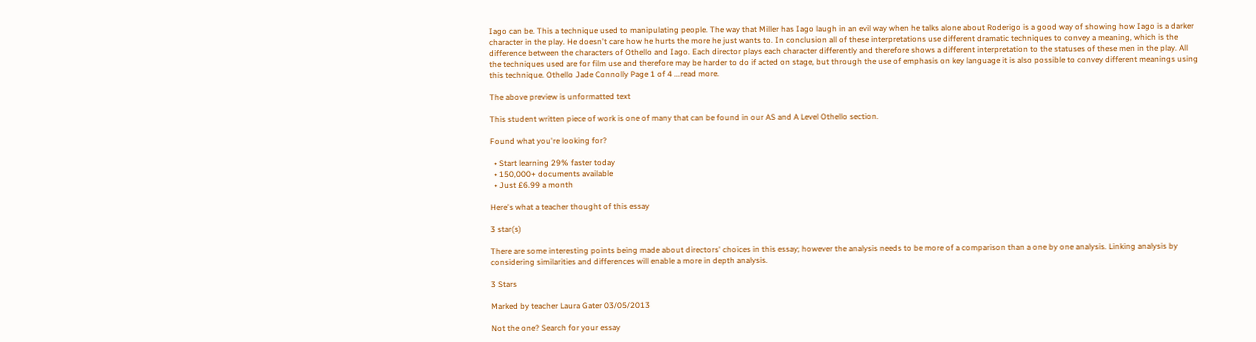Iago can be. This a technique used to manipulating people. The way that Miller has Iago laugh in an evil way when he talks alone about Roderigo is a good way of showing how Iago is a darker character in the play. He doesn't care how he hurts the more he just wants to. In conclusion all of these interpretations use different dramatic techniques to convey a meaning, which is the difference between the characters of Othello and Iago. Each director plays each character differently and therefore shows a different interpretation to the statuses of these men in the play. All the techniques used are for film use and therefore may be harder to do if acted on stage, but through the use of emphasis on key language it is also possible to convey different meanings using this technique. Othello Jade Connolly Page 1 of 4 ...read more.

The above preview is unformatted text

This student written piece of work is one of many that can be found in our AS and A Level Othello section.

Found what you're looking for?

  • Start learning 29% faster today
  • 150,000+ documents available
  • Just £6.99 a month

Here's what a teacher thought of this essay

3 star(s)

There are some interesting points being made about directors' choices in this essay; however the analysis needs to be more of a comparison than a one by one analysis. Linking analysis by considering similarities and differences will enable a more in depth analysis.

3 Stars

Marked by teacher Laura Gater 03/05/2013

Not the one? Search for your essay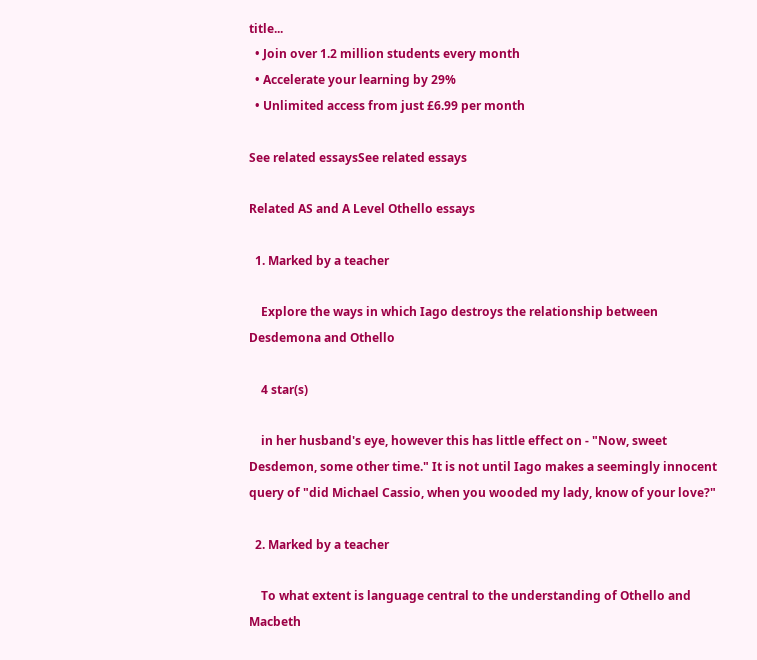title...
  • Join over 1.2 million students every month
  • Accelerate your learning by 29%
  • Unlimited access from just £6.99 per month

See related essaysSee related essays

Related AS and A Level Othello essays

  1. Marked by a teacher

    Explore the ways in which Iago destroys the relationship between Desdemona and Othello

    4 star(s)

    in her husband's eye, however this has little effect on - "Now, sweet Desdemon, some other time." It is not until Iago makes a seemingly innocent query of "did Michael Cassio, when you wooded my lady, know of your love?"

  2. Marked by a teacher

    To what extent is language central to the understanding of Othello and Macbeth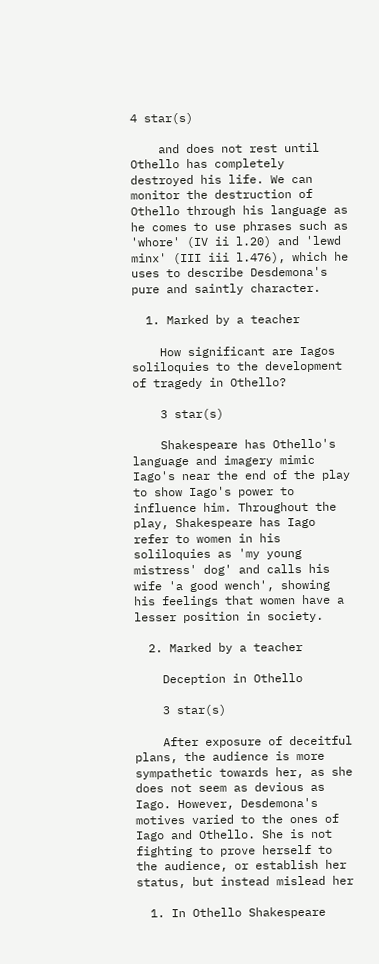4 star(s)

    and does not rest until Othello has completely destroyed his life. We can monitor the destruction of Othello through his language as he comes to use phrases such as 'whore' (IV ii l.20) and 'lewd minx' (III iii l.476), which he uses to describe Desdemona's pure and saintly character.

  1. Marked by a teacher

    How significant are Iagos soliloquies to the development of tragedy in Othello?

    3 star(s)

    Shakespeare has Othello's language and imagery mimic Iago's near the end of the play to show Iago's power to influence him. Throughout the play, Shakespeare has Iago refer to women in his soliloquies as 'my young mistress' dog' and calls his wife 'a good wench', showing his feelings that women have a lesser position in society.

  2. Marked by a teacher

    Deception in Othello

    3 star(s)

    After exposure of deceitful plans, the audience is more sympathetic towards her, as she does not seem as devious as Iago. However, Desdemona's motives varied to the ones of Iago and Othello. She is not fighting to prove herself to the audience, or establish her status, but instead mislead her

  1. In Othello Shakespeare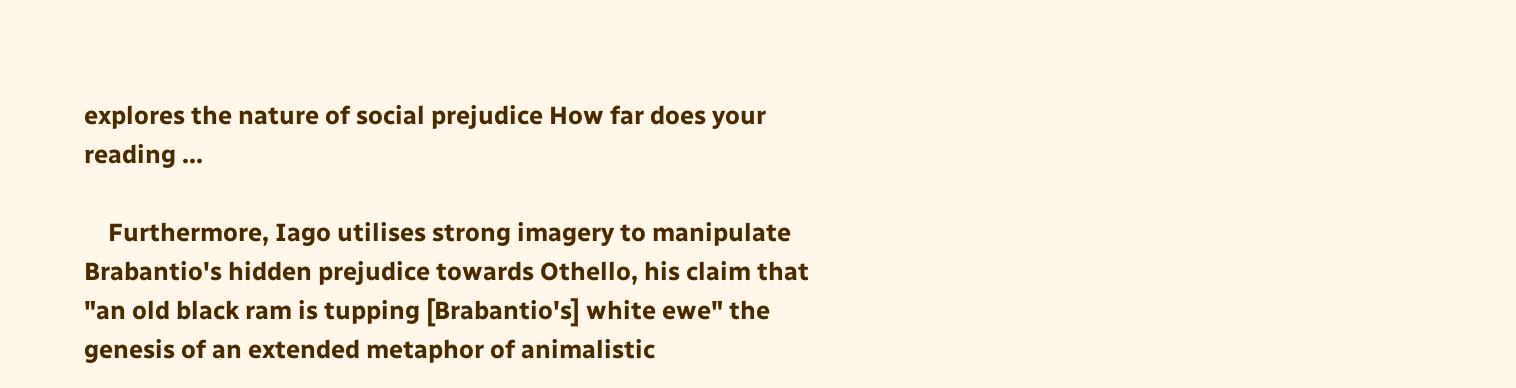explores the nature of social prejudice How far does your reading ...

    Furthermore, Iago utilises strong imagery to manipulate Brabantio's hidden prejudice towards Othello, his claim that "an old black ram is tupping [Brabantio's] white ewe" the genesis of an extended metaphor of animalistic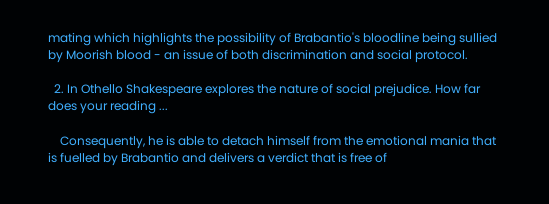mating which highlights the possibility of Brabantio's bloodline being sullied by Moorish blood - an issue of both discrimination and social protocol.

  2. In Othello Shakespeare explores the nature of social prejudice. How far does your reading ...

    Consequently, he is able to detach himself from the emotional mania that is fuelled by Brabantio and delivers a verdict that is free of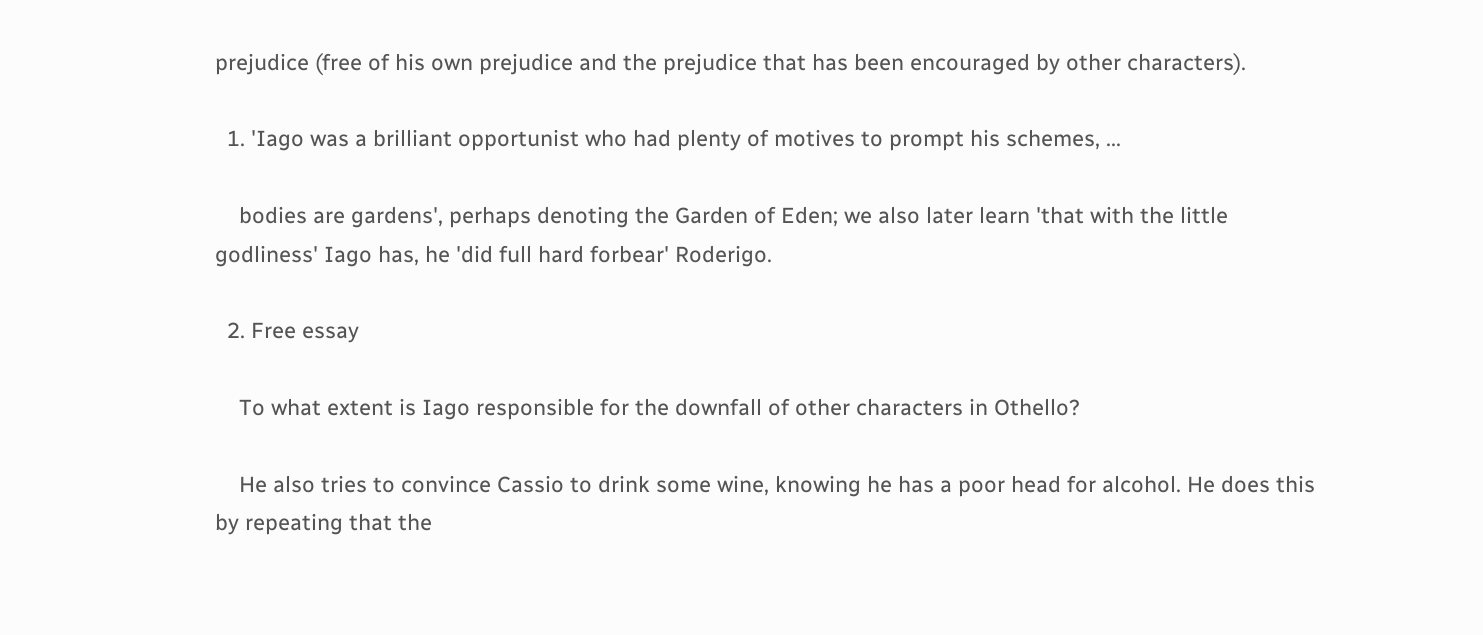prejudice (free of his own prejudice and the prejudice that has been encouraged by other characters).

  1. 'Iago was a brilliant opportunist who had plenty of motives to prompt his schemes, ...

    bodies are gardens', perhaps denoting the Garden of Eden; we also later learn 'that with the little godliness' Iago has, he 'did full hard forbear' Roderigo.

  2. Free essay

    To what extent is Iago responsible for the downfall of other characters in Othello?

    He also tries to convince Cassio to drink some wine, knowing he has a poor head for alcohol. He does this by repeating that the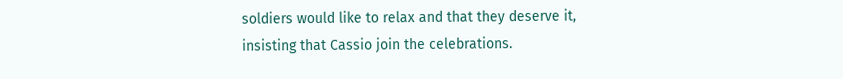soldiers would like to relax and that they deserve it, insisting that Cassio join the celebrations.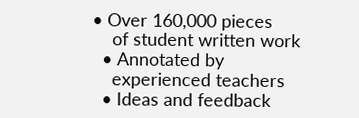• Over 160,000 pieces
    of student written work
  • Annotated by
    experienced teachers
  • Ideas and feedback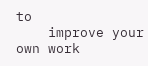to
    improve your own work